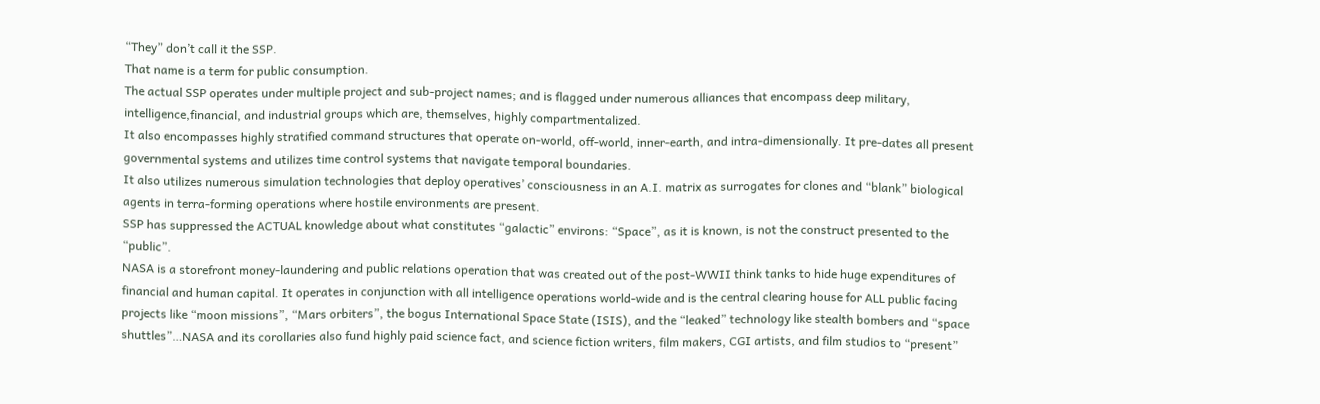“They” don’t call it the SSP.
That name is a term for public consumption.
The actual SSP operates under multiple project and sub-project names; and is flagged under numerous alliances that encompass deep military, intelligence,financial, and industrial groups which are, themselves, highly compartmentalized.
It also encompasses highly stratified command structures that operate on-world, off-world, inner-earth, and intra-dimensionally. It pre-dates all present governmental systems and utilizes time control systems that navigate temporal boundaries.
It also utilizes numerous simulation technologies that deploy operatives’ consciousness in an A.I. matrix as surrogates for clones and “blank” biological agents in terra-forming operations where hostile environments are present.
SSP has suppressed the ACTUAL knowledge about what constitutes “galactic” environs: “Space”, as it is known, is not the construct presented to the “public”.
NASA is a storefront money-laundering and public relations operation that was created out of the post-WWII think tanks to hide huge expenditures of financial and human capital. It operates in conjunction with all intelligence operations world-wide and is the central clearing house for ALL public facing projects like “moon missions”, “Mars orbiters”, the bogus International Space State (ISIS), and the “leaked” technology like stealth bombers and “space shuttles”…NASA and its corollaries also fund highly paid science fact, and science fiction writers, film makers, CGI artists, and film studios to “present”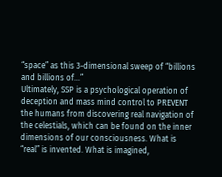“space” as this 3-dimensional sweep of “billions and billions of…”
Ultimately, SSP is a psychological operation of deception and mass mind control to PREVENT the humans from discovering real navigation of the celestials, which can be found on the inner dimensions of our consciousness. What is “real” is invented. What is imagined,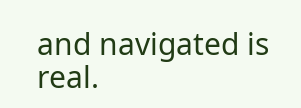and navigated is real.